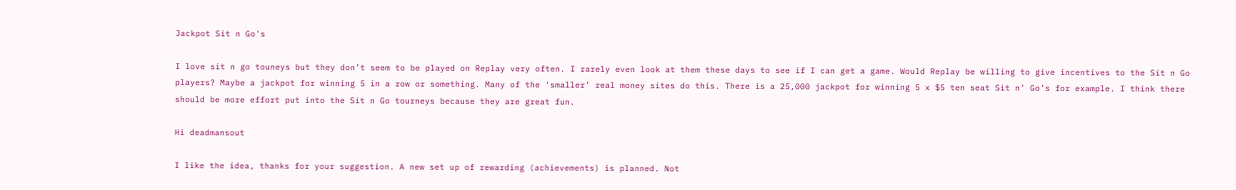Jackpot Sit n Go's

I love sit n go touneys but they don’t seem to be played on Replay very often. I rarely even look at them these days to see if I can get a game. Would Replay be willing to give incentives to the Sit n Go players? Maybe a jackpot for winning 5 in a row or something. Many of the ‘smaller’ real money sites do this. There is a 25,000 jackpot for winning 5 x $5 ten seat Sit n’ Go’s for example. I think there should be more effort put into the Sit n Go tourneys because they are great fun.

Hi deadmansout

I like the idea, thanks for your suggestion. A new set up of rewarding (achievements) is planned. Not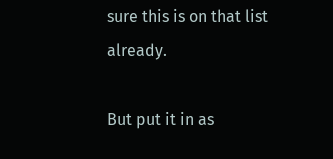sure this is on that list already.

But put it in as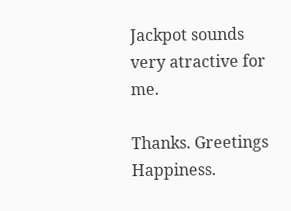Jackpot sounds very atractive for me.

Thanks. Greetings Happiness.